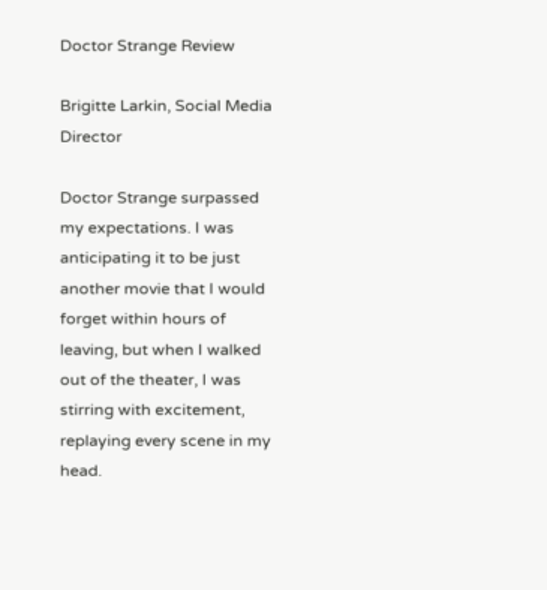Doctor Strange Review

Brigitte Larkin, Social Media Director

Doctor Strange surpassed my expectations. I was anticipating it to be just another movie that I would forget within hours of leaving, but when I walked out of the theater, I was stirring with excitement, replaying every scene in my head.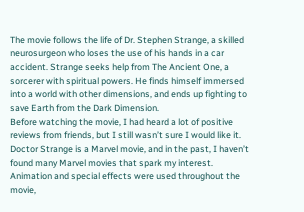The movie follows the life of Dr. Stephen Strange, a skilled neurosurgeon who loses the use of his hands in a car accident. Strange seeks help from The Ancient One, a sorcerer with spiritual powers. He finds himself immersed into a world with other dimensions, and ends up fighting to save Earth from the Dark Dimension.
Before watching the movie, I had heard a lot of positive reviews from friends, but I still wasn’t sure I would like it. Doctor Strange is a Marvel movie, and in the past, I haven’t found many Marvel movies that spark my interest. Animation and special effects were used throughout the movie,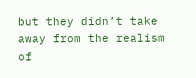but they didn’t take away from the realism of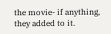the movie- if anything, they added to it.